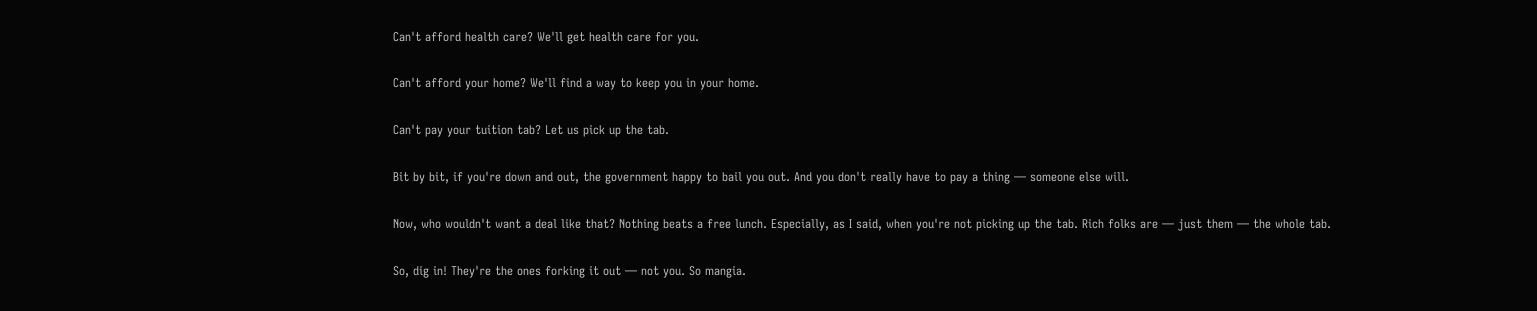Can't afford health care? We'll get health care for you.

Can't afford your home? We'll find a way to keep you in your home.

Can't pay your tuition tab? Let us pick up the tab.

Bit by bit, if you're down and out, the government happy to bail you out. And you don't really have to pay a thing — someone else will.

Now, who wouldn't want a deal like that? Nothing beats a free lunch. Especially, as I said, when you're not picking up the tab. Rich folks are — just them — the whole tab.

So, dig in! They're the ones forking it out — not you. So mangia.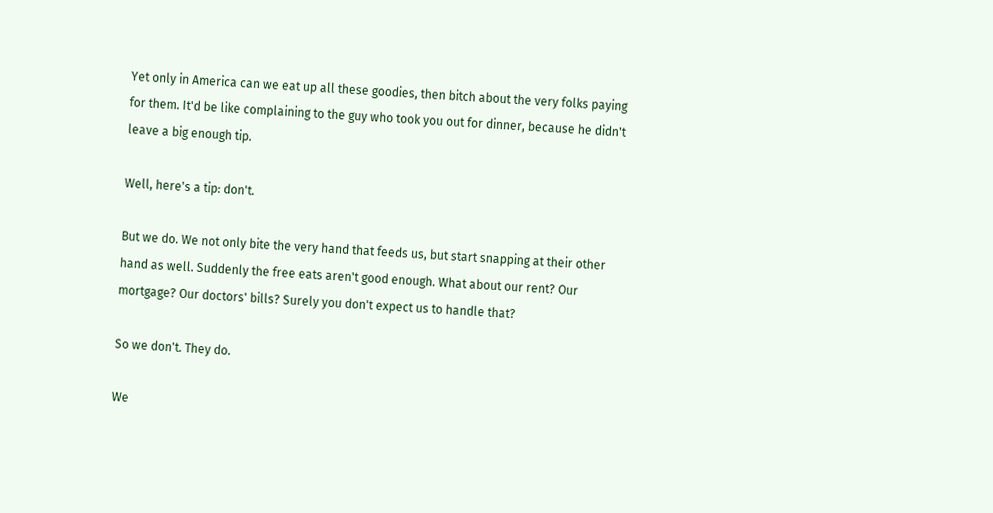Yet only in America can we eat up all these goodies, then bitch about the very folks paying for them. It'd be like complaining to the guy who took you out for dinner, because he didn't leave a big enough tip.

Well, here's a tip: don't.

But we do. We not only bite the very hand that feeds us, but start snapping at their other hand as well. Suddenly the free eats aren't good enough. What about our rent? Our mortgage? Our doctors' bills? Surely you don't expect us to handle that?

So we don't. They do.

We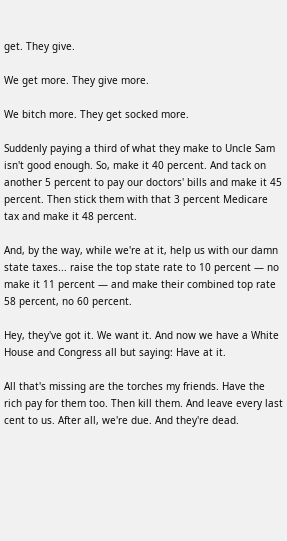get. They give.

We get more. They give more.

We bitch more. They get socked more.

Suddenly paying a third of what they make to Uncle Sam isn't good enough. So, make it 40 percent. And tack on another 5 percent to pay our doctors' bills and make it 45 percent. Then stick them with that 3 percent Medicare tax and make it 48 percent.

And, by the way, while we're at it, help us with our damn state taxes... raise the top state rate to 10 percent — no make it 11 percent — and make their combined top rate 58 percent, no 60 percent.

Hey, they've got it. We want it. And now we have a White House and Congress all but saying: Have at it.

All that's missing are the torches my friends. Have the rich pay for them too. Then kill them. And leave every last cent to us. After all, we're due. And they're dead.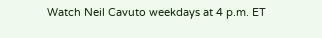Watch Neil Cavuto weekdays at 4 p.m. ET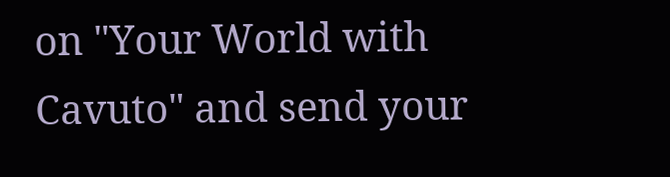on "Your World with Cavuto" and send your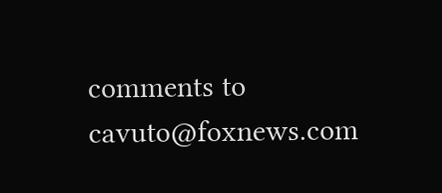comments to cavuto@foxnews.com